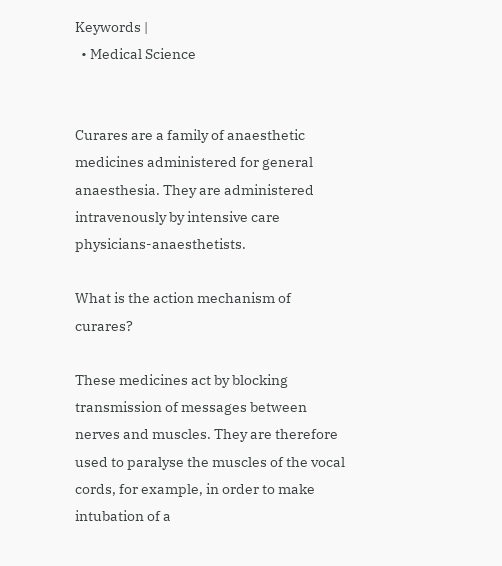Keywords |
  • Medical Science


Curares are a family of anaesthetic medicines administered for general anaesthesia. They are administered intravenously by intensive care physicians-anaesthetists.

What is the action mechanism of curares?

These medicines act by blocking transmission of messages between nerves and muscles. They are therefore used to paralyse the muscles of the vocal cords, for example, in order to make intubation of a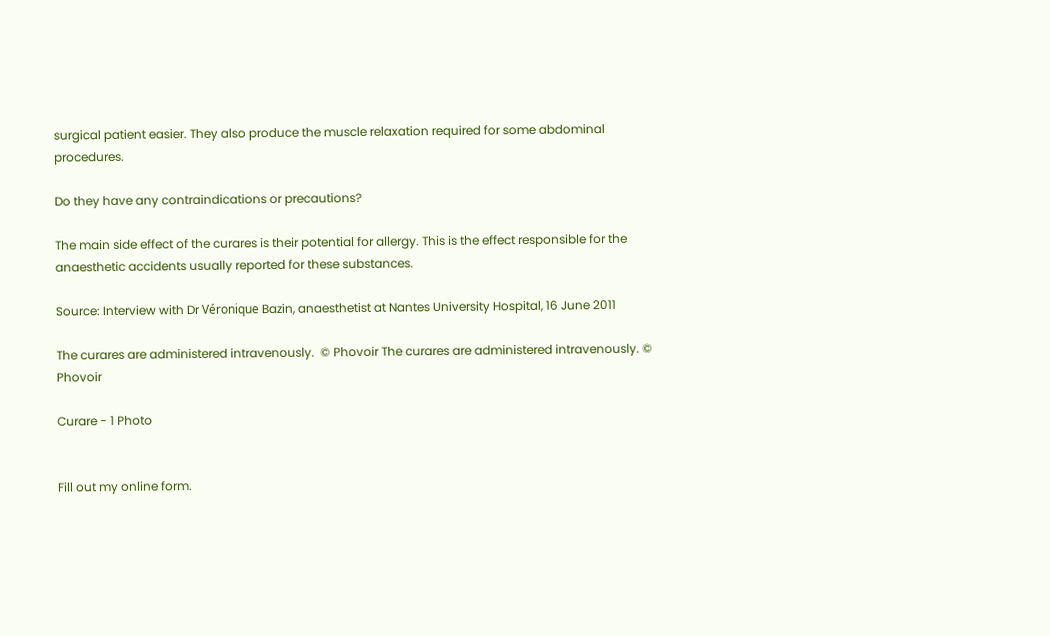surgical patient easier. They also produce the muscle relaxation required for some abdominal procedures.

Do they have any contraindications or precautions?

The main side effect of the curares is their potential for allergy. This is the effect responsible for the anaesthetic accidents usually reported for these substances.

Source: Interview with Dr Véronique Bazin, anaesthetist at Nantes University Hospital, 16 June 2011

The curares are administered intravenously.  © Phovoir The curares are administered intravenously. © Phovoir

Curare - 1 Photo


Fill out my online form.